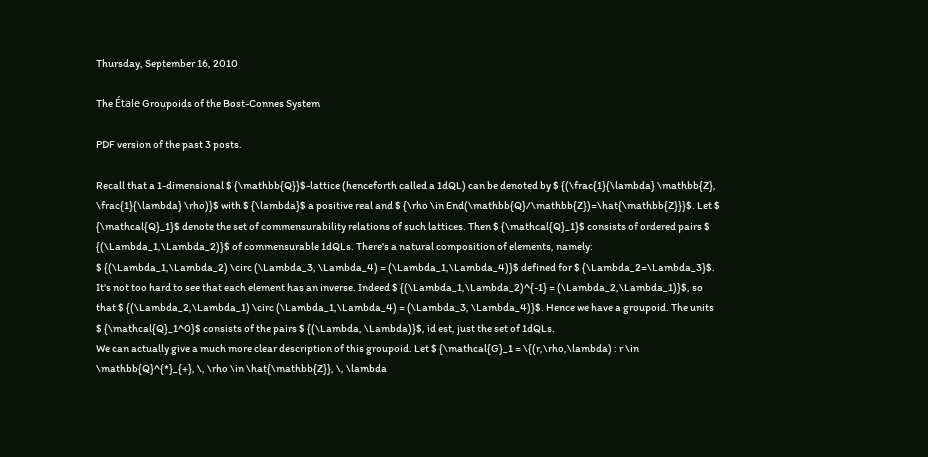Thursday, September 16, 2010

The Étale Groupoids of the Bost-Connes System

PDF version of the past 3 posts.

Recall that a 1-dimensional $ {\mathbb{Q}}$-lattice (henceforth called a 1dQL) can be denoted by $ {(\frac{1}{\lambda} \mathbb{Z}, \frac{1}{\lambda} \rho)}$ with $ {\lambda}$ a positive real and $ {\rho \in End(\mathbb{Q}/\mathbb{Z})=\hat{\mathbb{Z}}}$. Let $ {\mathcal{Q}_1}$ denote the set of commensurability relations of such lattices. Then $ {\mathcal{Q}_1}$ consists of ordered pairs $ {(\Lambda_1,\Lambda_2)}$ of commensurable 1dQLs. There's a natural composition of elements, namely:
$ {(\Lambda_1,\Lambda_2) \circ (\Lambda_3, \Lambda_4) = (\Lambda_1,\Lambda_4)}$ defined for $ {\Lambda_2=\Lambda_3}$.
It's not too hard to see that each element has an inverse. Indeed $ {(\Lambda_1,\Lambda_2)^{-1} = (\Lambda_2,\Lambda_1)}$, so that $ {(\Lambda_2,\Lambda_1) \circ (\Lambda_1,\Lambda_4) = (\Lambda_3, \Lambda_4)}$. Hence we have a groupoid. The units $ {\mathcal{Q}_1^0}$ consists of the pairs $ {(\Lambda, \Lambda)}$, id est, just the set of 1dQLs.
We can actually give a much more clear description of this groupoid. Let $ {\mathcal{G}_1 = \{(r,\rho,\lambda) : r \in \mathbb{Q}^{*}_{+}, \, \rho \in \hat{\mathbb{Z}}, \, \lambda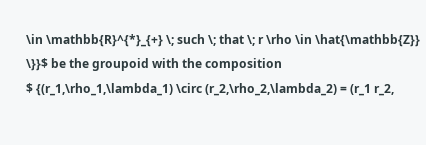\in \mathbb{R}^{*}_{+} \; such \; that \; r \rho \in \hat{\mathbb{Z}} \}}$ be the groupoid with the composition
$ {(r_1,\rho_1,\lambda_1) \circ (r_2,\rho_2,\lambda_2) = (r_1 r_2,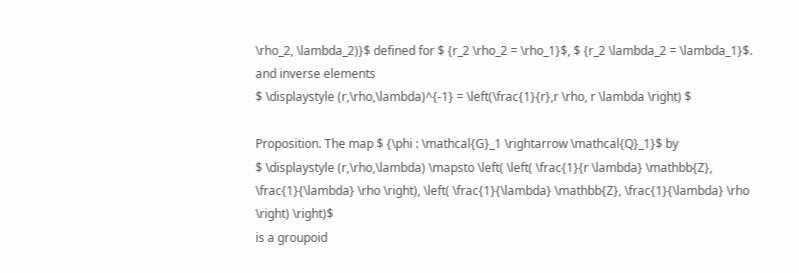\rho_2, \lambda_2)}$ defined for $ {r_2 \rho_2 = \rho_1}$, $ {r_2 \lambda_2 = \lambda_1}$.
and inverse elements
$ \displaystyle (r,\rho,\lambda)^{-1} = \left(\frac{1}{r},r \rho, r \lambda \right) $

Proposition. The map $ {\phi : \mathcal{G}_1 \rightarrow \mathcal{Q}_1}$ by
$ \displaystyle (r,\rho,\lambda) \mapsto \left( \left( \frac{1}{r \lambda} \mathbb{Z}, \frac{1}{\lambda} \rho \right), \left( \frac{1}{\lambda} \mathbb{Z}, \frac{1}{\lambda} \rho \right) \right)$
is a groupoid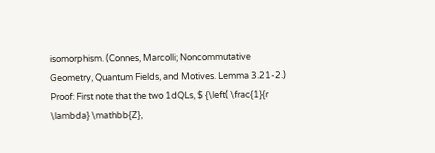isomorphism. (Connes, Marcolli; Noncommutative Geometry, Quantum Fields, and Motives. Lemma 3.21-2.)
Proof: First note that the two 1dQLs, $ {\left( \frac{1}{r \lambda} \mathbb{Z},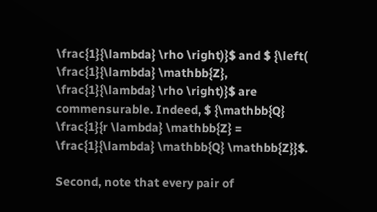\frac{1}{\lambda} \rho \right)}$ and $ {\left( \frac{1}{\lambda} \mathbb{Z}, \frac{1}{\lambda} \rho \right)}$ are commensurable. Indeed, $ {\mathbb{Q} \frac{1}{r \lambda} \mathbb{Z} = \frac{1}{\lambda} \mathbb{Q} \mathbb{Z}}$.

Second, note that every pair of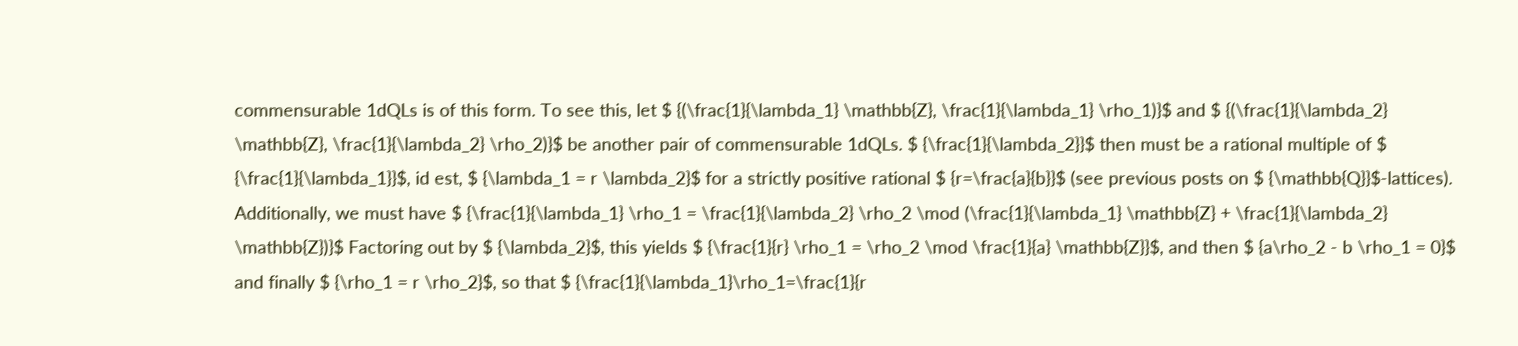commensurable 1dQLs is of this form. To see this, let $ {(\frac{1}{\lambda_1} \mathbb{Z}, \frac{1}{\lambda_1} \rho_1)}$ and $ {(\frac{1}{\lambda_2} \mathbb{Z}, \frac{1}{\lambda_2} \rho_2)}$ be another pair of commensurable 1dQLs. $ {\frac{1}{\lambda_2}}$ then must be a rational multiple of $ {\frac{1}{\lambda_1}}$, id est, $ {\lambda_1 = r \lambda_2}$ for a strictly positive rational $ {r=\frac{a}{b}}$ (see previous posts on $ {\mathbb{Q}}$-lattices). Additionally, we must have $ {\frac{1}{\lambda_1} \rho_1 = \frac{1}{\lambda_2} \rho_2 \mod (\frac{1}{\lambda_1} \mathbb{Z} + \frac{1}{\lambda_2} \mathbb{Z})}$ Factoring out by $ {\lambda_2}$, this yields $ {\frac{1}{r} \rho_1 = \rho_2 \mod \frac{1}{a} \mathbb{Z}}$, and then $ {a\rho_2 - b \rho_1 = 0}$ and finally $ {\rho_1 = r \rho_2}$, so that $ {\frac{1}{\lambda_1}\rho_1=\frac{1}{r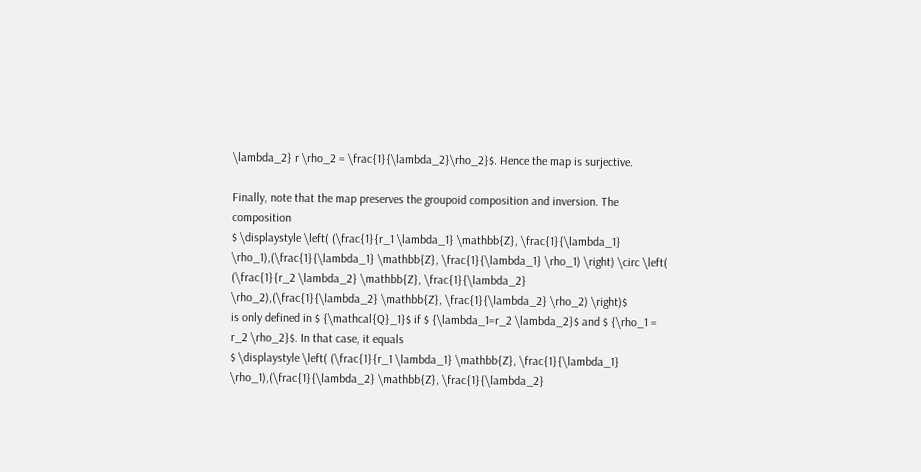\lambda_2} r \rho_2 = \frac{1}{\lambda_2}\rho_2}$. Hence the map is surjective.

Finally, note that the map preserves the groupoid composition and inversion. The composition
$ \displaystyle \left( (\frac{1}{r_1 \lambda_1} \mathbb{Z}, \frac{1}{\lambda_1} \rho_1),(\frac{1}{\lambda_1} \mathbb{Z}, \frac{1}{\lambda_1} \rho_1) \right) \circ \left( (\frac{1}{r_2 \lambda_2} \mathbb{Z}, \frac{1}{\lambda_2} \rho_2),(\frac{1}{\lambda_2} \mathbb{Z}, \frac{1}{\lambda_2} \rho_2) \right)$
is only defined in $ {\mathcal{Q}_1}$ if $ {\lambda_1=r_2 \lambda_2}$ and $ {\rho_1 = r_2 \rho_2}$. In that case, it equals
$ \displaystyle \left( (\frac{1}{r_1 \lambda_1} \mathbb{Z}, \frac{1}{\lambda_1} \rho_1),(\frac{1}{\lambda_2} \mathbb{Z}, \frac{1}{\lambda_2}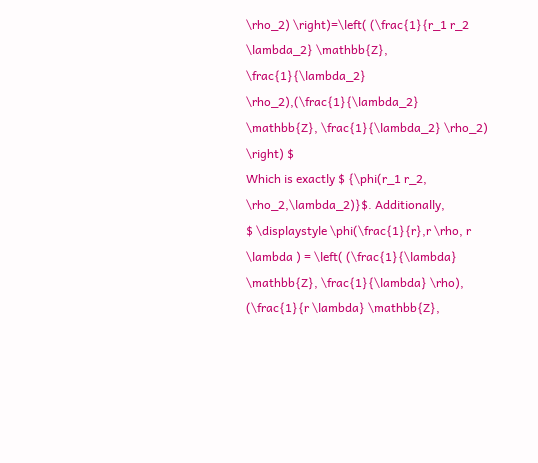\rho_2) \right)=\left( (\frac{1}{r_1 r_2 \lambda_2} \mathbb{Z}, \frac{1}{\lambda_2} \rho_2),(\frac{1}{\lambda_2} \mathbb{Z}, \frac{1}{\lambda_2} \rho_2) \right) $
Which is exactly $ {\phi(r_1 r_2, \rho_2,\lambda_2)}$. Additionally,
$ \displaystyle \phi(\frac{1}{r},r \rho, r \lambda ) = \left( (\frac{1}{\lambda} \mathbb{Z}, \frac{1}{\lambda} \rho), (\frac{1}{r \lambda} \mathbb{Z},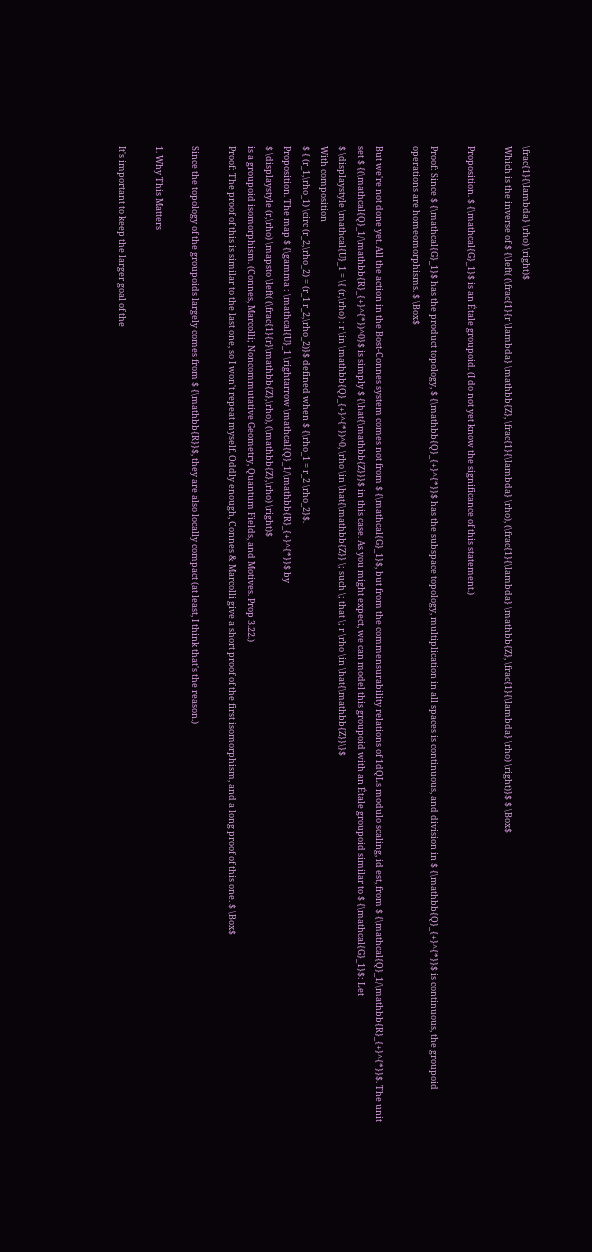\frac{1}{\lambda} \rho) \right)$
Which is the inverse of $ {\left( (\frac{1}{r \lambda} \mathbb{Z}, \frac{1}{\lambda} \rho), (\frac{1}{\lambda} \mathbb{Z}, \frac{1}{\lambda} \rho) \right)}$ $ \Box$

Proposition. $ {\mathcal{G}_1}$ is an Étale groupoid. (I do not yet know the significance of this statement.)

Proof: Since $ {\mathcal{G}_1}$ has the product topology, $ {\mathbb{Q}_{+}^{*}}$ has the subspace topology, multiplication in all spaces is continuous, and division in $ {\mathbb{Q}_{+}^{*}}$ is continuous, the groupoid operations are homeomorphisms. $ \Box$

But we're not done yet. All the action in the Bost-Connes system comes not from $ {\mathcal{G}_1}$, but from the commensurability relations of 1dQLs modulo scaling, id est, from $ {\mathcal{Q}_1/\mathbb{R}_{+}^{*}}$. The unit set $ {(\mathcal{Q}_1/\mathbb{R}_{+}^{*})^0}$ is simply $ {\hat{\mathbb{Z}}}$ in this case. As you might expect, we can model this groupoid with an Étale groupoid similar to $ {\mathcal{G}_1}$: Let
$ \displaystyle \mathcal{U}_1 = \{ (r,\rho) : r \in \mathbb{Q}_{+}^{*})^0, \rho \in \hat{\mathbb{Z}} \; such \; that \; r \rho \in \hat{\mathbb{Z}}\}$
With composition
$ { (r_1,\rho_1) \circ (r_2,\rho_2) = (r_1 r_2,\rho_2)}$ defined when $ {\rho_1 = r_2 \rho_2}$.
Proposition. The map $ {\gamma : \mathcal{U}_1 \rightarrow \mathcal{Q}_1/\mathbb{R}_{+}^{*}}$ by
$ \displaystyle (r,\rho) \mapsto \left( (\frac{1}{r}\mathbb{Z},\rho), (\mathbb{Z},\rho) \right)$
is a groupoid isomorphism. (Connes, Marcolli; Noncommutative Geometry, Quantum Fields, and Motives. Prop 3.22.)
Proof: The proof of this is similar to the last one, so I won't repeat myself. Oddly enough, Connes & Marcolli give a short proof of the first isomorphism, and a long proof of this one. $ \Box$

Since the topology of the groupoids largely comes from $ {\mathbb{R}}$, they are also locally compact (at least, I think that's the reason.)

1. Why This Matters

It's important to keep the larger goal of the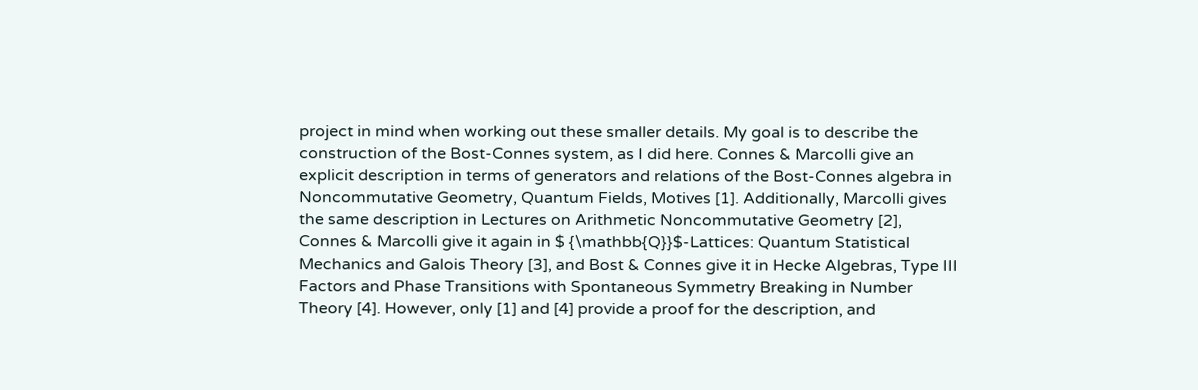project in mind when working out these smaller details. My goal is to describe the construction of the Bost-Connes system, as I did here. Connes & Marcolli give an explicit description in terms of generators and relations of the Bost-Connes algebra in Noncommutative Geometry, Quantum Fields, Motives [1]. Additionally, Marcolli gives the same description in Lectures on Arithmetic Noncommutative Geometry [2], Connes & Marcolli give it again in $ {\mathbb{Q}}$-Lattices: Quantum Statistical Mechanics and Galois Theory [3], and Bost & Connes give it in Hecke Algebras, Type III Factors and Phase Transitions with Spontaneous Symmetry Breaking in Number Theory [4]. However, only [1] and [4] provide a proof for the description, and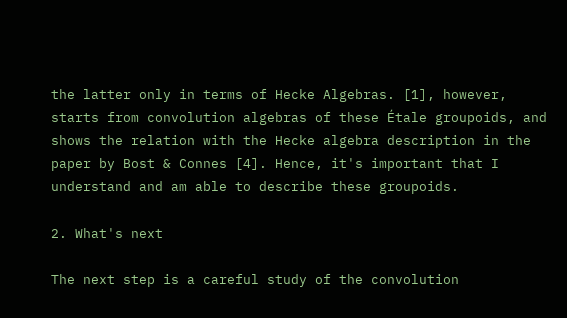the latter only in terms of Hecke Algebras. [1], however, starts from convolution algebras of these Étale groupoids, and shows the relation with the Hecke algebra description in the paper by Bost & Connes [4]. Hence, it's important that I understand and am able to describe these groupoids.

2. What's next

The next step is a careful study of the convolution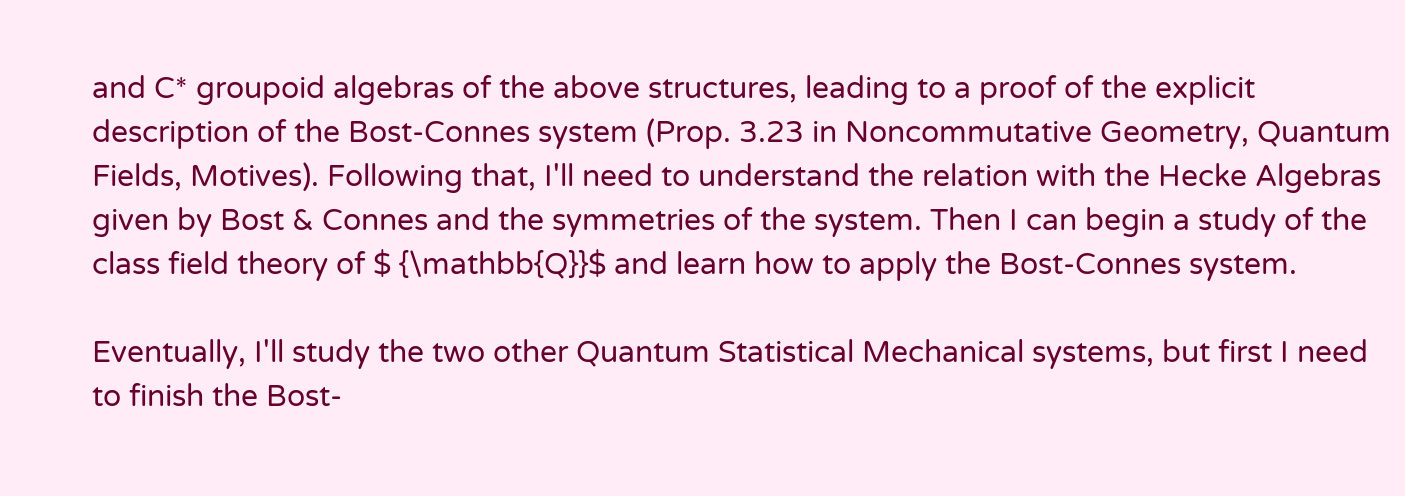and C* groupoid algebras of the above structures, leading to a proof of the explicit description of the Bost-Connes system (Prop. 3.23 in Noncommutative Geometry, Quantum Fields, Motives). Following that, I'll need to understand the relation with the Hecke Algebras given by Bost & Connes and the symmetries of the system. Then I can begin a study of the class field theory of $ {\mathbb{Q}}$ and learn how to apply the Bost-Connes system.

Eventually, I'll study the two other Quantum Statistical Mechanical systems, but first I need to finish the Bost-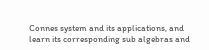Connes system and its applications, and learn its corresponding sub algebras and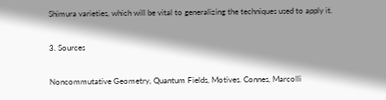Shimura varieties, which will be vital to generalizing the techniques used to apply it.

3. Sources

Noncommutative Geometry, Quantum Fields, Motives. Connes, Marcolli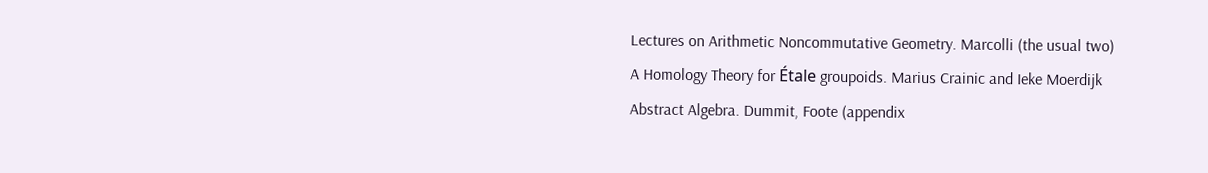Lectures on Arithmetic Noncommutative Geometry. Marcolli (the usual two)
A Homology Theory for Étale groupoids. Marius Crainic and Ieke Moerdijk
Abstract Algebra. Dummit, Foote (appendix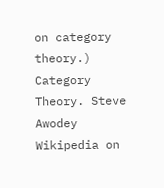on category theory.)
Category Theory. Steve Awodey
Wikipedia on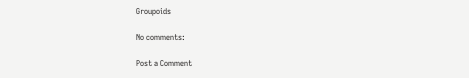Groupoids

No comments:

Post a Comment